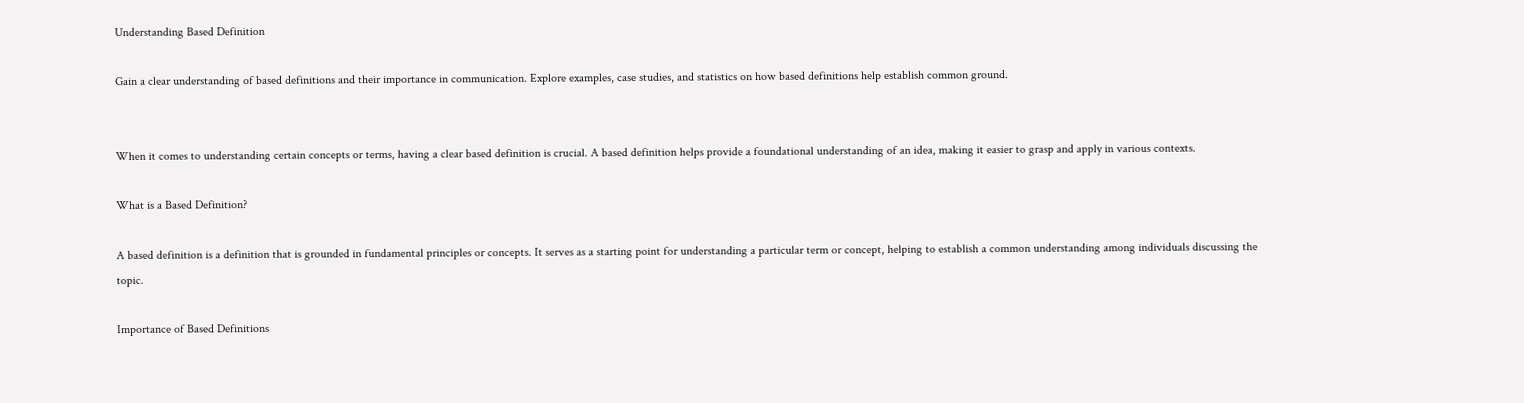Understanding Based Definition

Gain a clear understanding of based definitions and their importance in communication. Explore examples, case studies, and statistics on how based definitions help establish common ground.


When it comes to understanding certain concepts or terms, having a clear based definition is crucial. A based definition helps provide a foundational understanding of an idea, making it easier to grasp and apply in various contexts.

What is a Based Definition?

A based definition is a definition that is grounded in fundamental principles or concepts. It serves as a starting point for understanding a particular term or concept, helping to establish a common understanding among individuals discussing the topic.

Importance of Based Definitions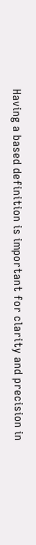Having a based definition is important for clarity and precision in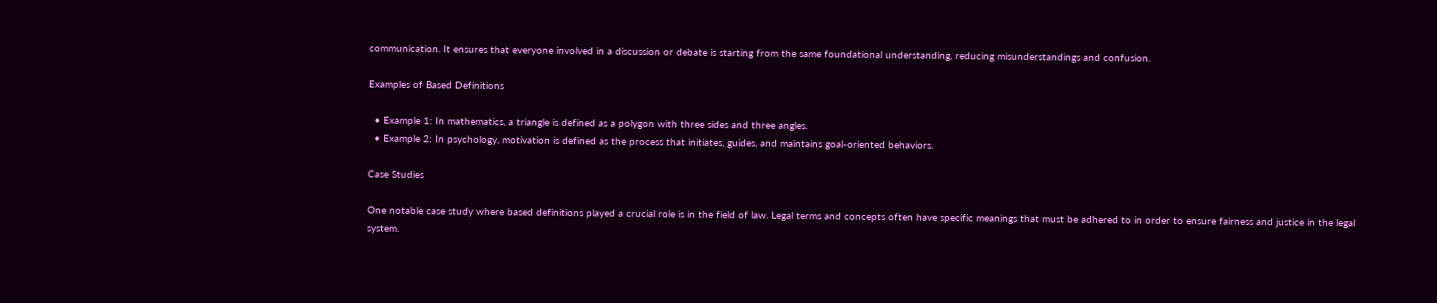communication. It ensures that everyone involved in a discussion or debate is starting from the same foundational understanding, reducing misunderstandings and confusion.

Examples of Based Definitions

  • Example 1: In mathematics, a triangle is defined as a polygon with three sides and three angles.
  • Example 2: In psychology, motivation is defined as the process that initiates, guides, and maintains goal-oriented behaviors.

Case Studies

One notable case study where based definitions played a crucial role is in the field of law. Legal terms and concepts often have specific meanings that must be adhered to in order to ensure fairness and justice in the legal system.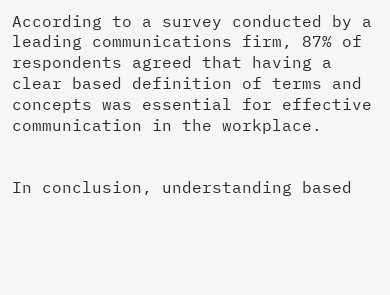According to a survey conducted by a leading communications firm, 87% of respondents agreed that having a clear based definition of terms and concepts was essential for effective communication in the workplace.


In conclusion, understanding based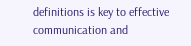definitions is key to effective communication and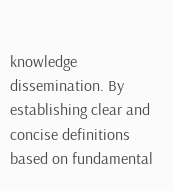knowledge dissemination. By establishing clear and concise definitions based on fundamental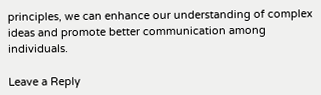principles, we can enhance our understanding of complex ideas and promote better communication among individuals.

Leave a Reply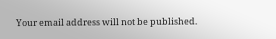Your email address will not be published.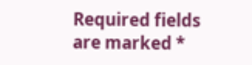Required fields are marked *